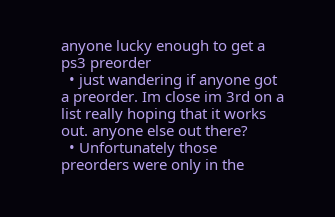anyone lucky enough to get a ps3 preorder
  • just wandering if anyone got a preorder. Im close im 3rd on a list really hoping that it works out. anyone else out there?
  • Unfortunately those preorders were only in the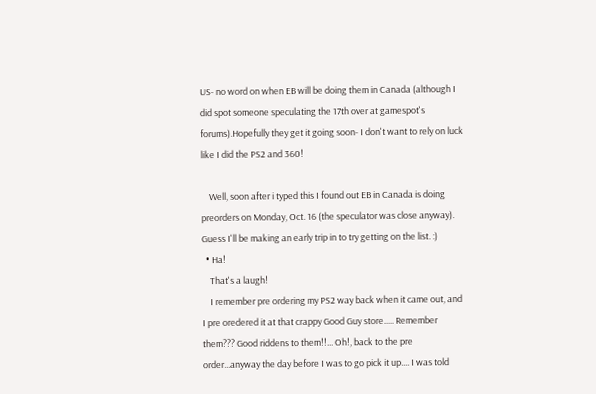US- no word on when EB will be doing them in Canada (although I did spot someone speculating the 17th over at gamespot's forums).Hopefully they get it going soon- I don't want to rely on luck like I did the PS2 and 360!

    Well, soon after i typed this I found out EB in Canada is doing preorders on Monday, Oct. 16 (the speculator was close anyway). Guess I'll be making an early trip in to try getting on the list. :)
  • Ha!
    That's a laugh!
    I remember pre ordering my PS2 way back when it came out, and I pre oredered it at that crappy Good Guy store..... Remember them??? Good riddens to them!!... Oh!, back to the pre order...anyway the day before I was to go pick it up.... I was told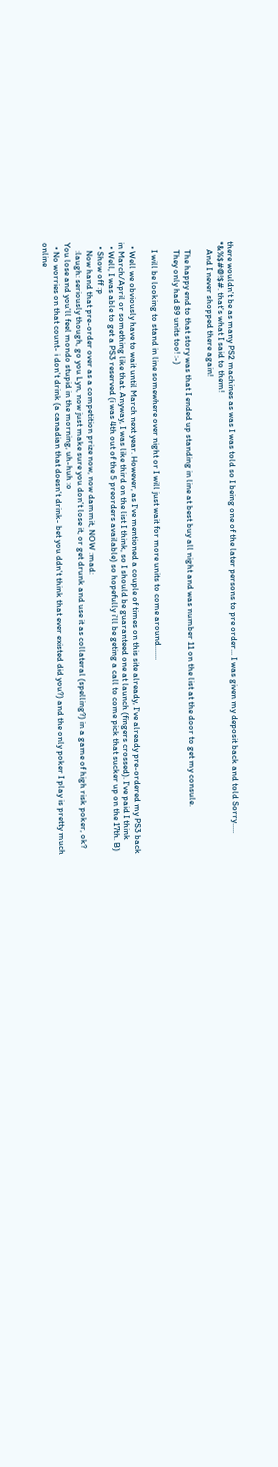there wouldn't be as many PS2 machines as was I was told so I being one of the later persons to pre order... I was given my deposit back and told Sorry..... *&%$#@!$#. that's what I said to them!
    And I never shopped there again!

    The happy end to that story was that I ended up standing in line at best buy all night and was number 11 on the list at the door to get my consule.
    They only had 89 units too! :-)

    I will be looking to stand in line somewhere over night or I will just wait for more units to come around.......

  • Well we obviously have to wait until March next year. However, as I've mentioned a couple of times on this site already, I've already pre-ordered my PS3 back in March/April or something like that. Anyway, I was like third on the list I think, so I should be guaranteed one at launch (fingers crossed). I've paid I think
  • Well, I was able to get a PS3 reserved (i was 4th out of the 5 preorders available) so hopefully i'll be geting a call to come pick that sucker up on the 17th. B)
  • Show off :p
    Now hand that pre-order over as a competition prize now, now dammit, NOW :mad:
    :laugh: seriously though, go you Lyn, now just make sure you don't lose it, or get drunk and use it as collateral (spelling?) in a game of high risk poker, ok? You lose and you'll feel mondo stupid in the morning, uh-huh :o
  • No worries on that count- i don't drink (a canadian that doesn't drink- bet you ddn't think that ever existed did you?) and the only poker I play is pretty much online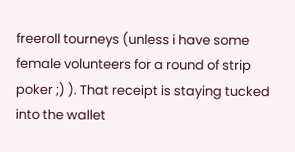freeroll tourneys (unless i have some female volunteers for a round of strip poker ;) ). That receipt is staying tucked into the wallet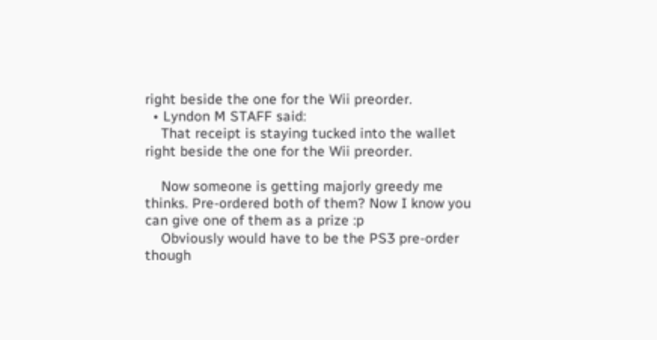right beside the one for the Wii preorder.
  • Lyndon M STAFF said:
    That receipt is staying tucked into the wallet right beside the one for the Wii preorder.

    Now someone is getting majorly greedy me thinks. Pre-ordered both of them? Now I know you can give one of them as a prize :p
    Obviously would have to be the PS3 pre-order though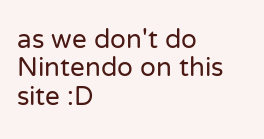as we don't do Nintendo on this site :D